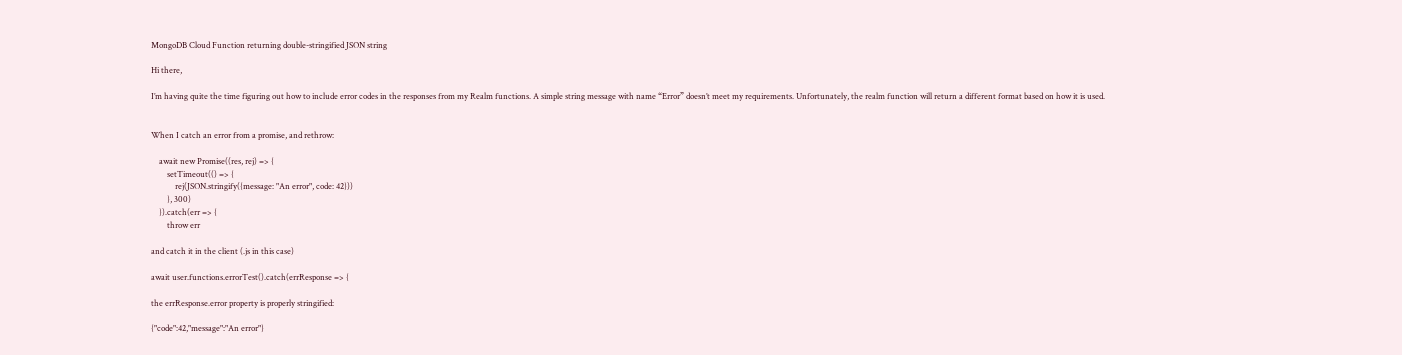MongoDB Cloud Function returning double-stringified JSON string

Hi there,

I’m having quite the time figuring out how to include error codes in the responses from my Realm functions. A simple string message with name “Error” doesn’t meet my requirements. Unfortunately, the realm function will return a different format based on how it is used.


When I catch an error from a promise, and rethrow:

    await new Promise((res, rej) => {
        setTimeout(() => {
            rej(JSON.stringify({message: "An error", code: 42}))
        }, 300)
    }).catch(err => {
        throw err

and catch it in the client (.js in this case)

await user.functions.errorTest().catch(errResponse => {

the errResponse.error property is properly stringified:

{"code":42,"message":"An error"}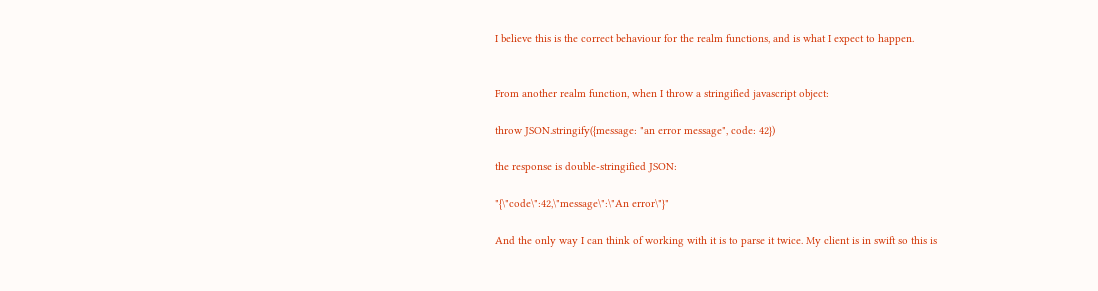I believe this is the correct behaviour for the realm functions, and is what I expect to happen.


From another realm function, when I throw a stringified javascript object:

throw JSON.stringify({message: "an error message", code: 42})

the response is double-stringified JSON:

"{\"code\":42,\"message\":\"An error\"}"

And the only way I can think of working with it is to parse it twice. My client is in swift so this is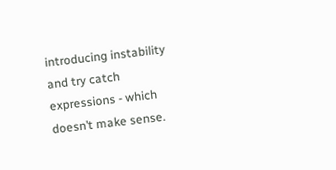introducing instability and try catch expressions - which doesn’t make sense.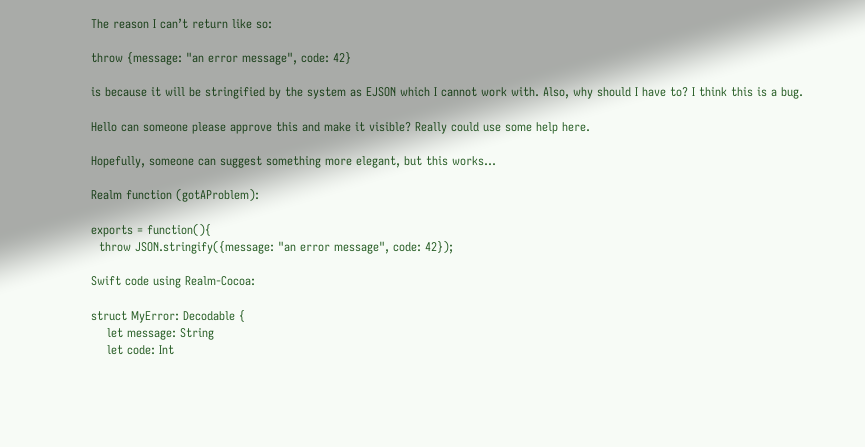The reason I can’t return like so:

throw {message: "an error message", code: 42}

is because it will be stringified by the system as EJSON which I cannot work with. Also, why should I have to? I think this is a bug.

Hello can someone please approve this and make it visible? Really could use some help here.

Hopefully, someone can suggest something more elegant, but this works…

Realm function (gotAProblem):

exports = function(){
  throw JSON.stringify({message: "an error message", code: 42});

Swift code using Realm-Cocoa:

struct MyError: Decodable {
    let message: String
    let code: Int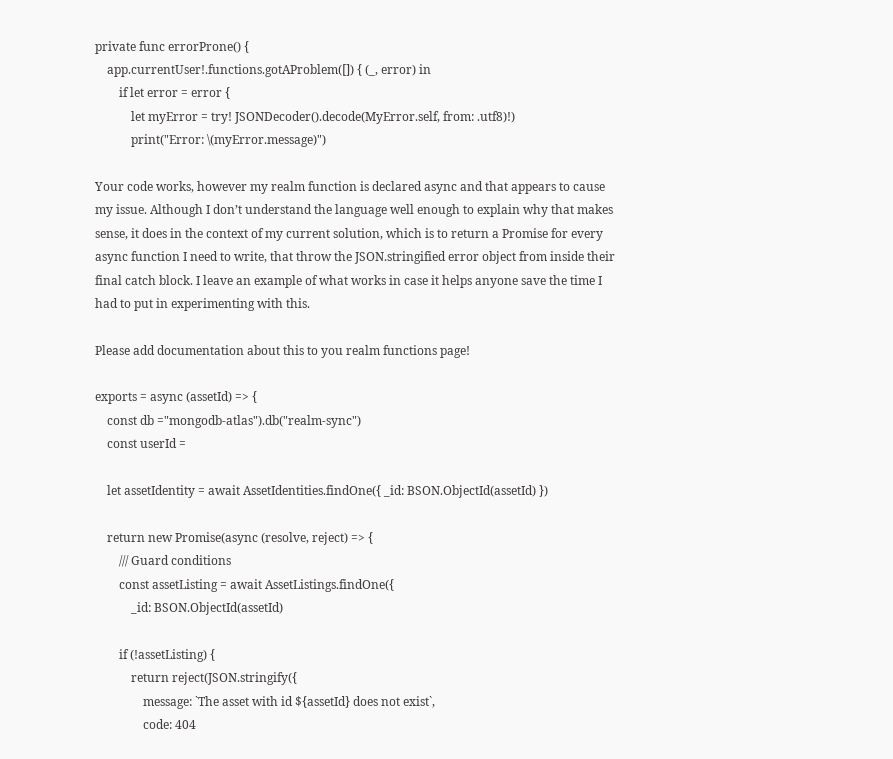private func errorProne() {
    app.currentUser!.functions.gotAProblem([]) { (_, error) in
        if let error = error {
            let myError = try! JSONDecoder().decode(MyError.self, from: .utf8)!)
            print("Error: \(myError.message)")

Your code works, however my realm function is declared async and that appears to cause my issue. Although I don’t understand the language well enough to explain why that makes sense, it does in the context of my current solution, which is to return a Promise for every async function I need to write, that throw the JSON.stringified error object from inside their final catch block. I leave an example of what works in case it helps anyone save the time I had to put in experimenting with this.

Please add documentation about this to you realm functions page!

exports = async (assetId) => {
    const db ="mongodb-atlas").db("realm-sync")
    const userId =

    let assetIdentity = await AssetIdentities.findOne({ _id: BSON.ObjectId(assetId) })

    return new Promise(async (resolve, reject) => {
        /// Guard conditions
        const assetListing = await AssetListings.findOne({
            _id: BSON.ObjectId(assetId)

        if (!assetListing) {
            return reject(JSON.stringify({
                message: `The asset with id ${assetId} does not exist`,
                code: 404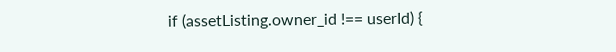if (assetListing.owner_id !== userId) {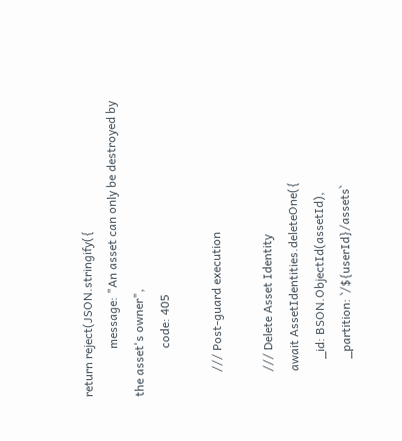return reject(JSON.stringify({
                message: "An asset can only be destroyed by the asset's owner",
                code: 405

        /// Post-guard execution

        /// Delete Asset Identity
        await AssetIdentities.deleteOne({
            _id: BSON.ObjectId(assetId),
            _partition: `/${userId}/assets`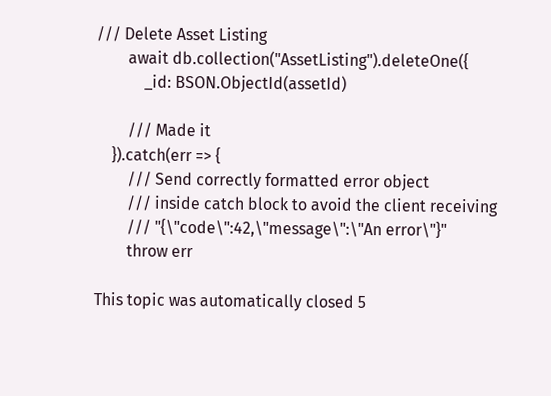/// Delete Asset Listing
        await db.collection("AssetListing").deleteOne({
            _id: BSON.ObjectId(assetId)

        /// Made it
    }).catch(err => {
        /// Send correctly formatted error object
        /// inside catch block to avoid the client receiving
        /// "{\"code\":42,\"message\":\"An error\"}"
        throw err

This topic was automatically closed 5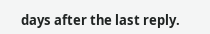days after the last reply.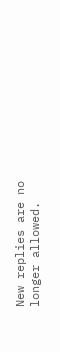New replies are no longer allowed.